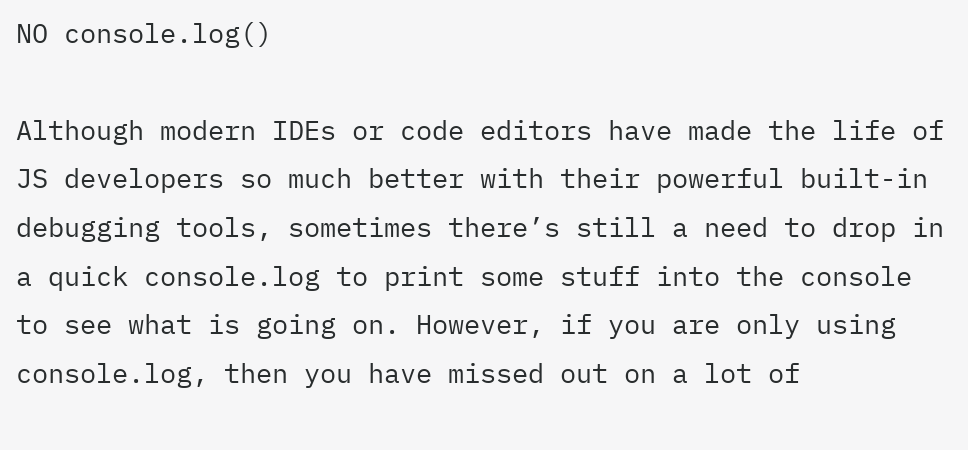NO console.log()

Although modern IDEs or code editors have made the life of JS developers so much better with their powerful built-in debugging tools, sometimes there’s still a need to drop in a quick console.log to print some stuff into the console to see what is going on. However, if you are only using console.log, then you have missed out on a lot of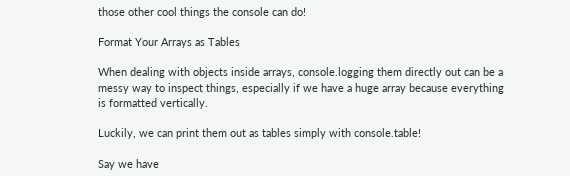those other cool things the console can do!

Format Your Arrays as Tables

When dealing with objects inside arrays, console.logging them directly out can be a messy way to inspect things, especially if we have a huge array because everything is formatted vertically.

Luckily, we can print them out as tables simply with console.table!

Say we have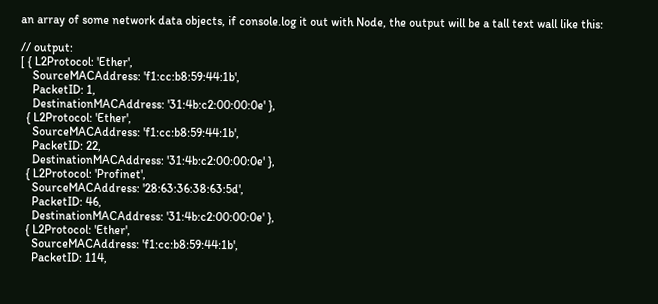an array of some network data objects, if console.log it out with Node, the output will be a tall text wall like this:

// output:
[ { L2Protocol: 'Ether',
    SourceMACAddress: 'f1:cc:b8:59:44:1b',
    PacketID: 1,
    DestinationMACAddress: '31:4b:c2:00:00:0e' },
  { L2Protocol: 'Ether',
    SourceMACAddress: 'f1:cc:b8:59:44:1b',
    PacketID: 22,
    DestinationMACAddress: '31:4b:c2:00:00:0e' },
  { L2Protocol: 'Profinet',
    SourceMACAddress: '28:63:36:38:63:5d',
    PacketID: 46,
    DestinationMACAddress: '31:4b:c2:00:00:0e' },
  { L2Protocol: 'Ether',
    SourceMACAddress: 'f1:cc:b8:59:44:1b',
    PacketID: 114,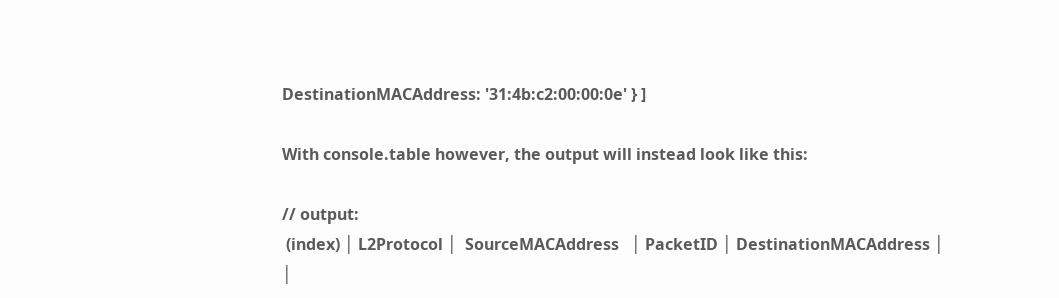DestinationMACAddress: '31:4b:c2:00:00:0e' } ]

With console.table however, the output will instead look like this:

// output:
 (index) │ L2Protocol │  SourceMACAddress   │ PacketID │ DestinationMACAddress │
│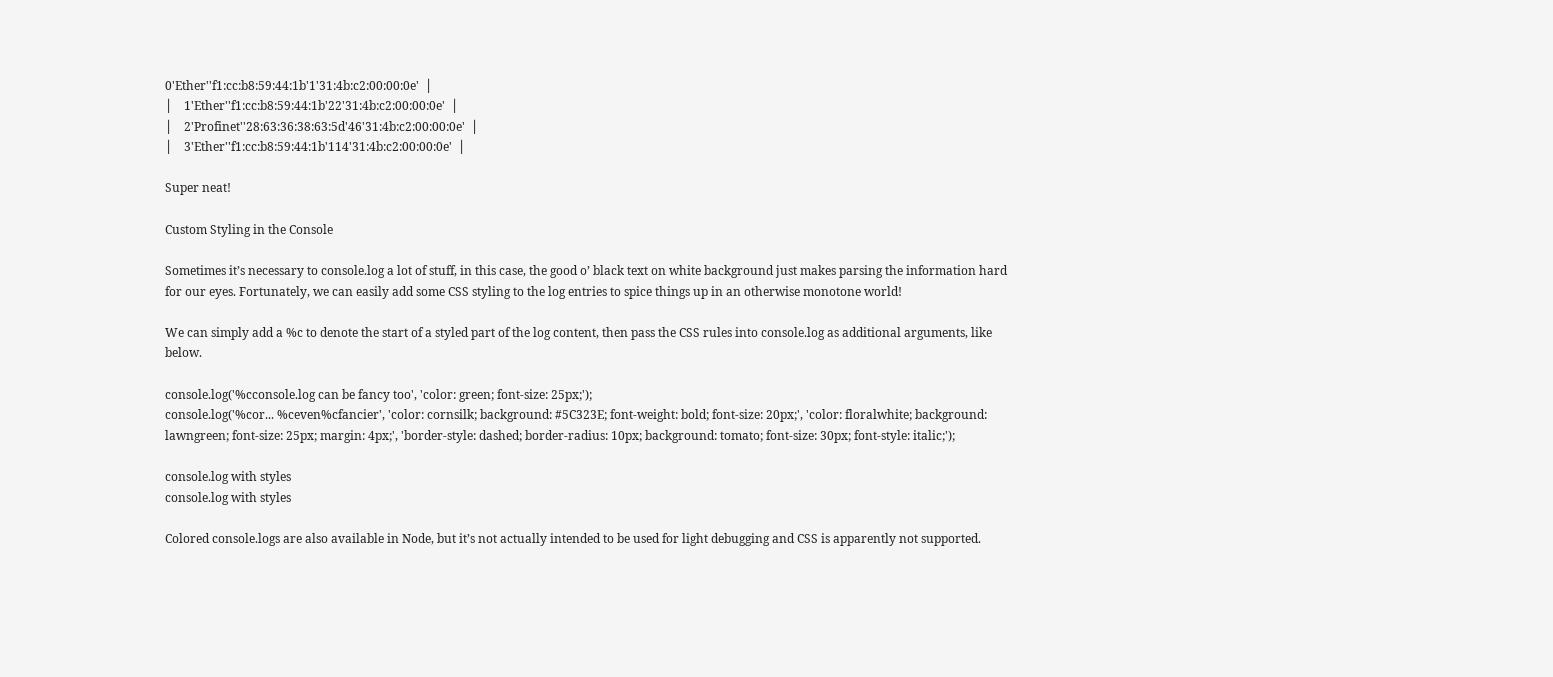0'Ether''f1:cc:b8:59:44:1b'1'31:4b:c2:00:00:0e'  │
│    1'Ether''f1:cc:b8:59:44:1b'22'31:4b:c2:00:00:0e'  │
│    2'Profinet''28:63:36:38:63:5d'46'31:4b:c2:00:00:0e'  │
│    3'Ether''f1:cc:b8:59:44:1b'114'31:4b:c2:00:00:0e'  │

Super neat!

Custom Styling in the Console

Sometimes it’s necessary to console.log a lot of stuff, in this case, the good o’ black text on white background just makes parsing the information hard for our eyes. Fortunately, we can easily add some CSS styling to the log entries to spice things up in an otherwise monotone world!

We can simply add a %c to denote the start of a styled part of the log content, then pass the CSS rules into console.log as additional arguments, like below.

console.log('%cconsole.log can be fancy too', 'color: green; font-size: 25px;');
console.log('%cor... %ceven%cfancier', 'color: cornsilk; background: #5C323E; font-weight: bold; font-size: 20px;', 'color: floralwhite; background: lawngreen; font-size: 25px; margin: 4px;', 'border-style: dashed; border-radius: 10px; background: tomato; font-size: 30px; font-style: italic;');

console.log with styles
console.log with styles

Colored console.logs are also available in Node, but it’s not actually intended to be used for light debugging and CSS is apparently not supported.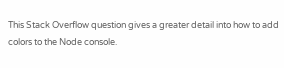This Stack Overflow question gives a greater detail into how to add colors to the Node console.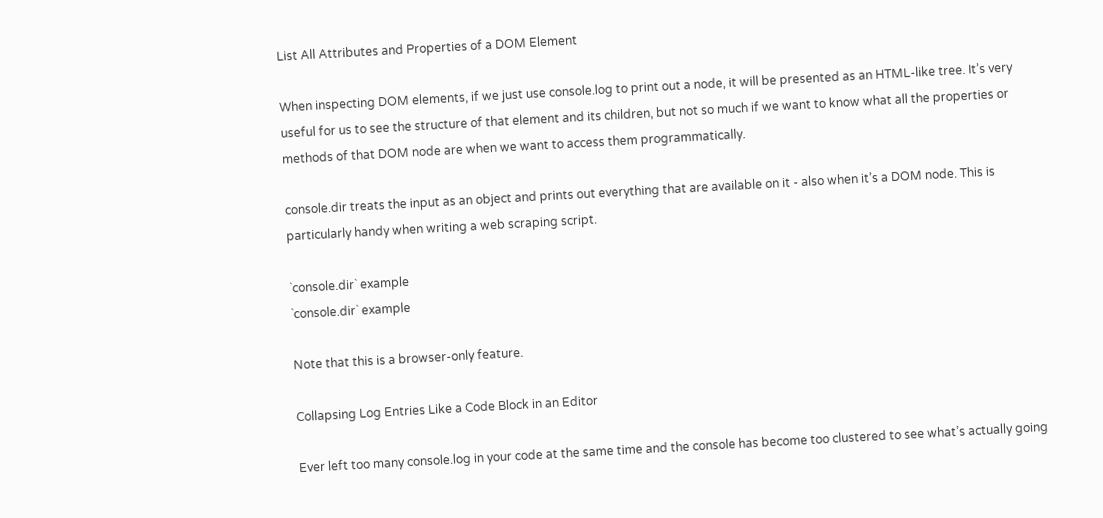List All Attributes and Properties of a DOM Element

When inspecting DOM elements, if we just use console.log to print out a node, it will be presented as an HTML-like tree. It’s very useful for us to see the structure of that element and its children, but not so much if we want to know what all the properties or methods of that DOM node are when we want to access them programmatically.

console.dir treats the input as an object and prints out everything that are available on it - also when it’s a DOM node. This is particularly handy when writing a web scraping script.

`console.dir` example
`console.dir` example

Note that this is a browser-only feature.

Collapsing Log Entries Like a Code Block in an Editor

Ever left too many console.log in your code at the same time and the console has become too clustered to see what’s actually going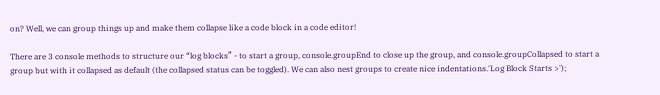on? Well, we can group things up and make them collapse like a code block in a code editor!

There are 3 console methods to structure our “log blocks” - to start a group, console.groupEnd to close up the group, and console.groupCollapsed to start a group but with it collapsed as default (the collapsed status can be toggled). We can also nest groups to create nice indentations.'Log Block Starts >');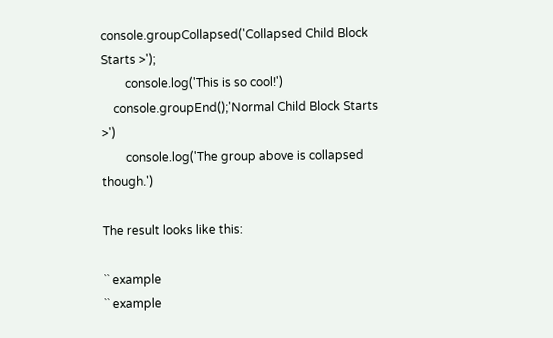console.groupCollapsed('Collapsed Child Block Starts >');
        console.log('This is so cool!')
    console.groupEnd();'Normal Child Block Starts >')
        console.log('The group above is collapsed though.')

The result looks like this:

`` example
`` example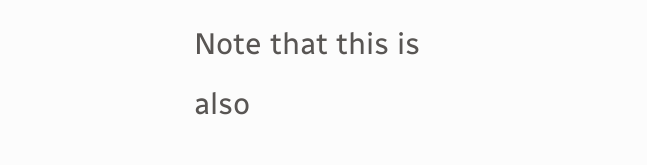Note that this is also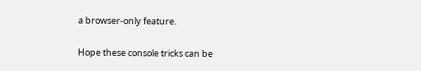a browser-only feature.

Hope these console tricks can be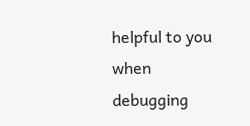helpful to you when debugging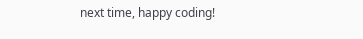next time, happy coding!